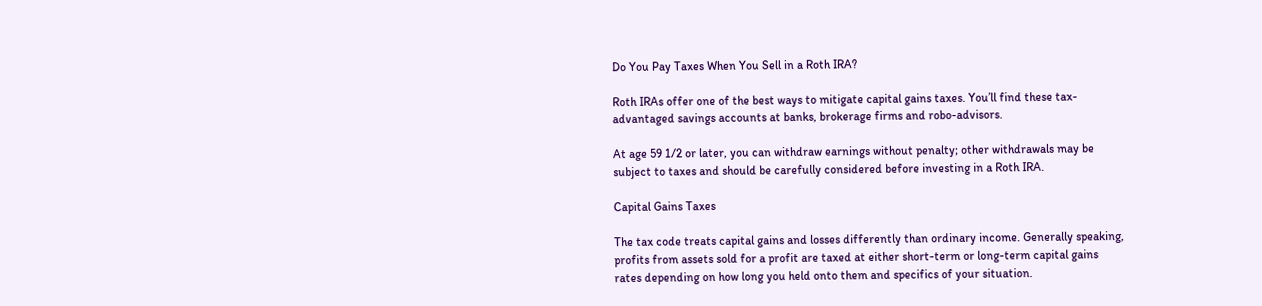Do You Pay Taxes When You Sell in a Roth IRA?

Roth IRAs offer one of the best ways to mitigate capital gains taxes. You’ll find these tax-advantaged savings accounts at banks, brokerage firms and robo-advisors.

At age 59 1/2 or later, you can withdraw earnings without penalty; other withdrawals may be subject to taxes and should be carefully considered before investing in a Roth IRA.

Capital Gains Taxes

The tax code treats capital gains and losses differently than ordinary income. Generally speaking, profits from assets sold for a profit are taxed at either short-term or long-term capital gains rates depending on how long you held onto them and specifics of your situation.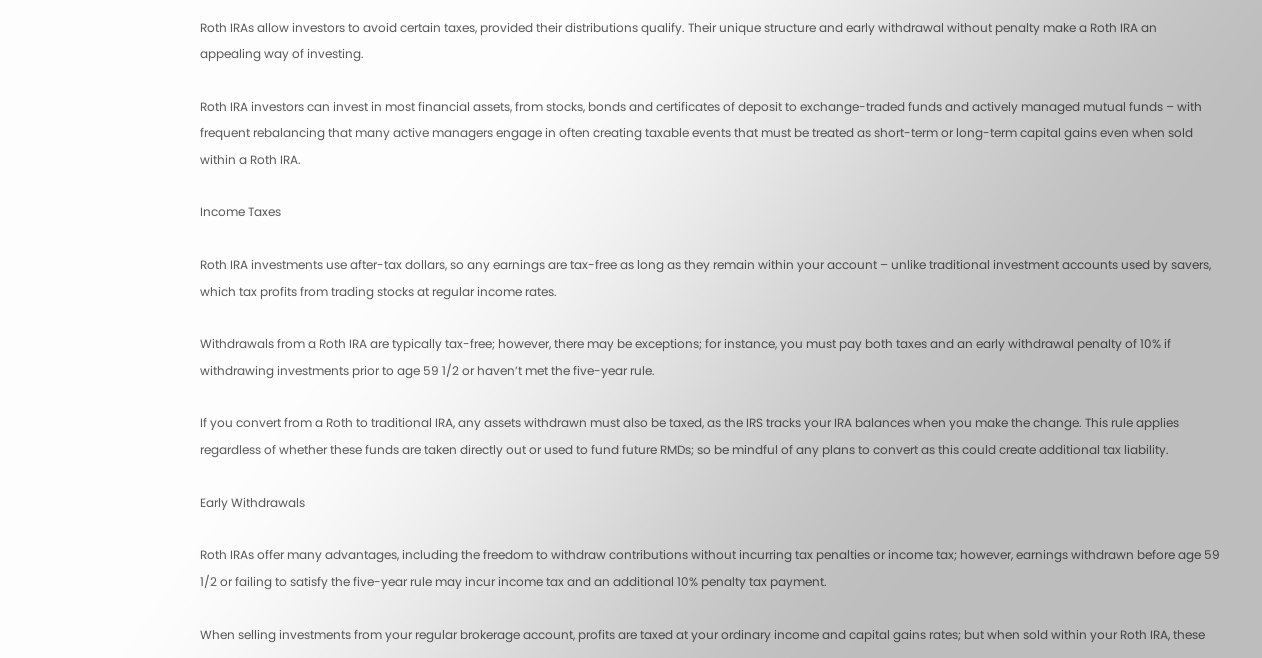Roth IRAs allow investors to avoid certain taxes, provided their distributions qualify. Their unique structure and early withdrawal without penalty make a Roth IRA an appealing way of investing.

Roth IRA investors can invest in most financial assets, from stocks, bonds and certificates of deposit to exchange-traded funds and actively managed mutual funds – with frequent rebalancing that many active managers engage in often creating taxable events that must be treated as short-term or long-term capital gains even when sold within a Roth IRA.

Income Taxes

Roth IRA investments use after-tax dollars, so any earnings are tax-free as long as they remain within your account – unlike traditional investment accounts used by savers, which tax profits from trading stocks at regular income rates.

Withdrawals from a Roth IRA are typically tax-free; however, there may be exceptions; for instance, you must pay both taxes and an early withdrawal penalty of 10% if withdrawing investments prior to age 59 1/2 or haven’t met the five-year rule.

If you convert from a Roth to traditional IRA, any assets withdrawn must also be taxed, as the IRS tracks your IRA balances when you make the change. This rule applies regardless of whether these funds are taken directly out or used to fund future RMDs; so be mindful of any plans to convert as this could create additional tax liability.

Early Withdrawals

Roth IRAs offer many advantages, including the freedom to withdraw contributions without incurring tax penalties or income tax; however, earnings withdrawn before age 59 1/2 or failing to satisfy the five-year rule may incur income tax and an additional 10% penalty tax payment.

When selling investments from your regular brokerage account, profits are taxed at your ordinary income and capital gains rates; but when sold within your Roth IRA, these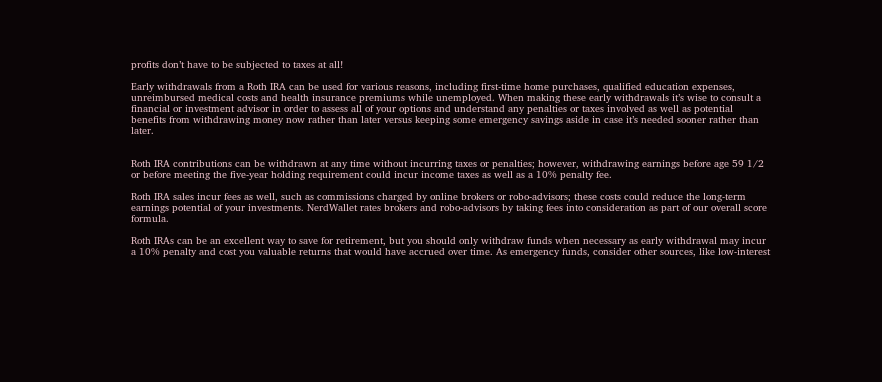profits don’t have to be subjected to taxes at all!

Early withdrawals from a Roth IRA can be used for various reasons, including first-time home purchases, qualified education expenses, unreimbursed medical costs and health insurance premiums while unemployed. When making these early withdrawals it’s wise to consult a financial or investment advisor in order to assess all of your options and understand any penalties or taxes involved as well as potential benefits from withdrawing money now rather than later versus keeping some emergency savings aside in case it’s needed sooner rather than later.


Roth IRA contributions can be withdrawn at any time without incurring taxes or penalties; however, withdrawing earnings before age 59 1/2 or before meeting the five-year holding requirement could incur income taxes as well as a 10% penalty fee.

Roth IRA sales incur fees as well, such as commissions charged by online brokers or robo-advisors; these costs could reduce the long-term earnings potential of your investments. NerdWallet rates brokers and robo-advisors by taking fees into consideration as part of our overall score formula.

Roth IRAs can be an excellent way to save for retirement, but you should only withdraw funds when necessary as early withdrawal may incur a 10% penalty and cost you valuable returns that would have accrued over time. As emergency funds, consider other sources, like low-interest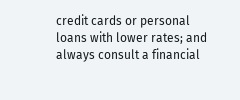credit cards or personal loans with lower rates; and always consult a financial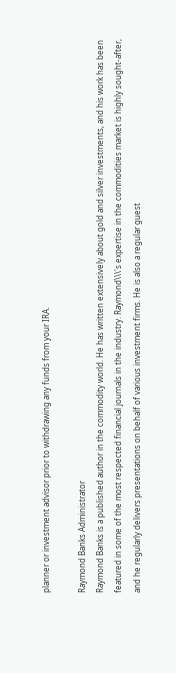planner or investment advisor prior to withdrawing any funds from your IRA.

Raymond Banks Administrator
Raymond Banks is a published author in the commodity world. He has written extensively about gold and silver investments, and his work has been featured in some of the most respected financial journals in the industry. Raymond\\\'s expertise in the commodities market is highly sought-after, and he regularly delivers presentations on behalf of various investment firms. He is also a regular guest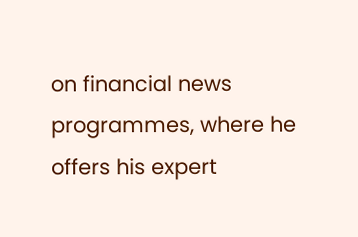on financial news programmes, where he offers his expert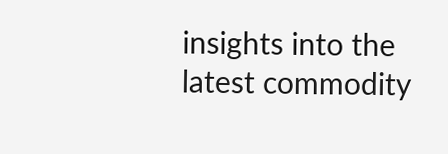insights into the latest commodity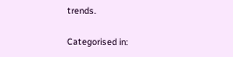trends.

Categorised in: